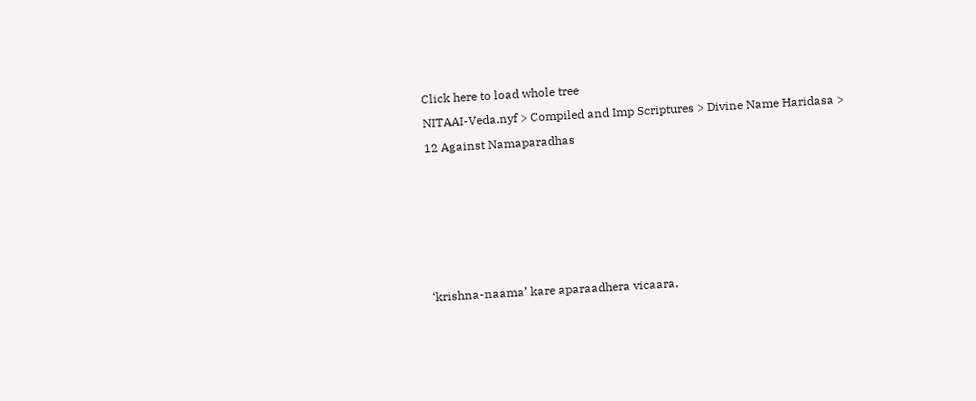Click here to load whole tree
NITAAI-Veda.nyf > Compiled and Imp Scriptures > Divine Name Haridasa > 12 Against Namaparadhas





‘krishna-naama’ kare aparaadhera vicaara,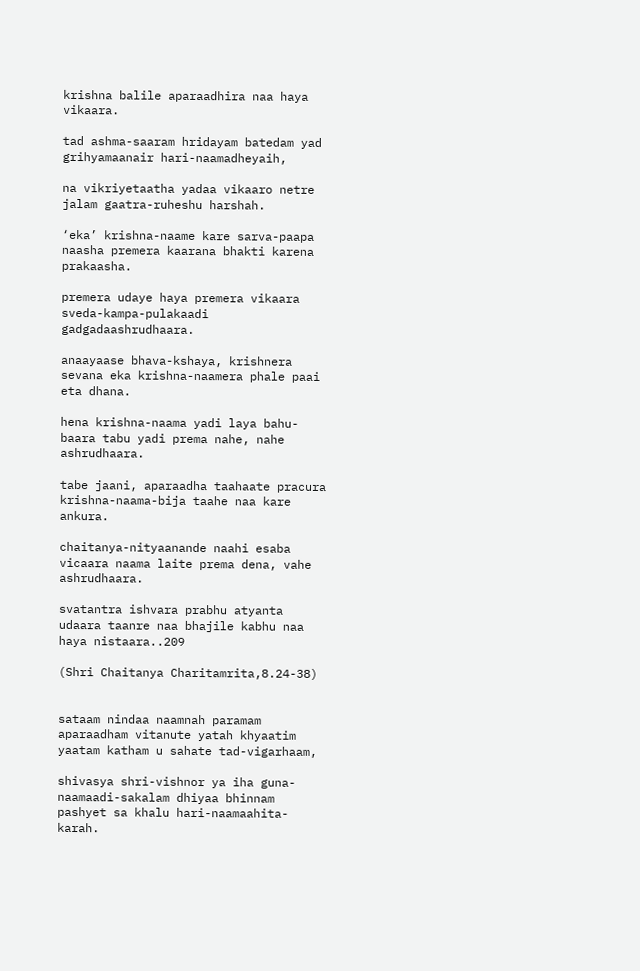krishna balile aparaadhira naa haya vikaara.

tad ashma-saaram hridayam batedam yad grihyamaanair hari-naamadheyaih,

na vikriyetaatha yadaa vikaaro netre jalam gaatra-ruheshu harshah.

‘eka’ krishna-naame kare sarva-paapa naasha premera kaarana bhakti karena prakaasha.

premera udaye haya premera vikaara sveda-kampa-pulakaadi gadgadaashrudhaara.

anaayaase bhava-kshaya, krishnera sevana eka krishna-naamera phale paai eta dhana.

hena krishna-naama yadi laya bahu-baara tabu yadi prema nahe, nahe ashrudhaara.

tabe jaani, aparaadha taahaate pracura krishna-naama-bija taahe naa kare ankura.

chaitanya-nityaanande naahi esaba vicaara naama laite prema dena, vahe ashrudhaara.

svatantra ishvara prabhu atyanta udaara taanre naa bhajile kabhu naa haya nistaara..209

(Shri Chaitanya Charitamrita,8.24-38)


sataam nindaa naamnah paramam aparaadham vitanute yatah khyaatim yaatam katham u sahate tad-vigarhaam,

shivasya shri-vishnor ya iha guna-naamaadi-sakalam dhiyaa bhinnam pashyet sa khalu hari-naamaahita-karah.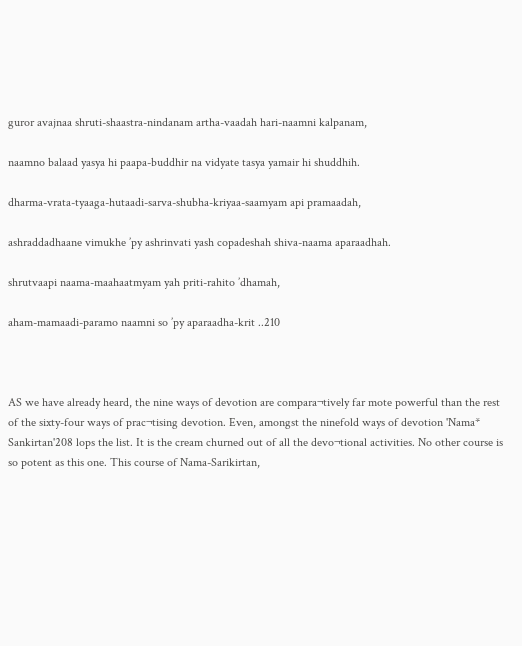guror avajnaa shruti-shaastra-nindanam artha-vaadah hari-naamni kalpanam,

naamno balaad yasya hi paapa-buddhir na vidyate tasya yamair hi shuddhih.

dharma-vrata-tyaaga-hutaadi-sarva-shubha-kriyaa-saamyam api pramaadah,

ashraddadhaane vimukhe ’py ashrinvati yash copadeshah shiva-naama aparaadhah.

shrutvaapi naama-maahaatmyam yah priti-rahito ’dhamah,

aham-mamaadi-paramo naamni so ’py aparaadha-krit ..210



AS we have already heard, the nine ways of devotion are compara¬tively far mote powerful than the rest of the sixty-four ways of prac¬tising devotion. Even, amongst the ninefold ways of devotion 'Nama* Sankirtan'208 lops the list. It is the cream churned out of all the devo¬tional activities. No other course is so potent as this one. This course of Nama-Sarikirtan,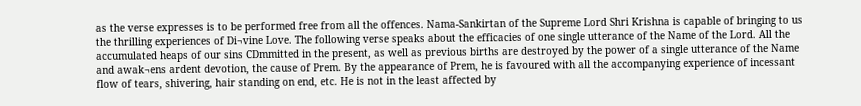as the verse expresses is to be performed free from all the offences. Nama-Sankirtan of the Supreme Lord Shri Krishna is capable of bringing to us the thrilling experiences of Di¬vine Love. The following verse speaks about the efficacies of one single utterance of the Name of the Lord. All the accumulated heaps of our sins CDmmitted in the present, as well as previous births are destroyed by the power of a single utterance of the Name and awak¬ens ardent devotion, the cause of Prem. By the appearance of Prem, he is favoured with all the accompanying experience of incessant flow of tears, shivering, hair standing on end, etc. He is not in the least affected by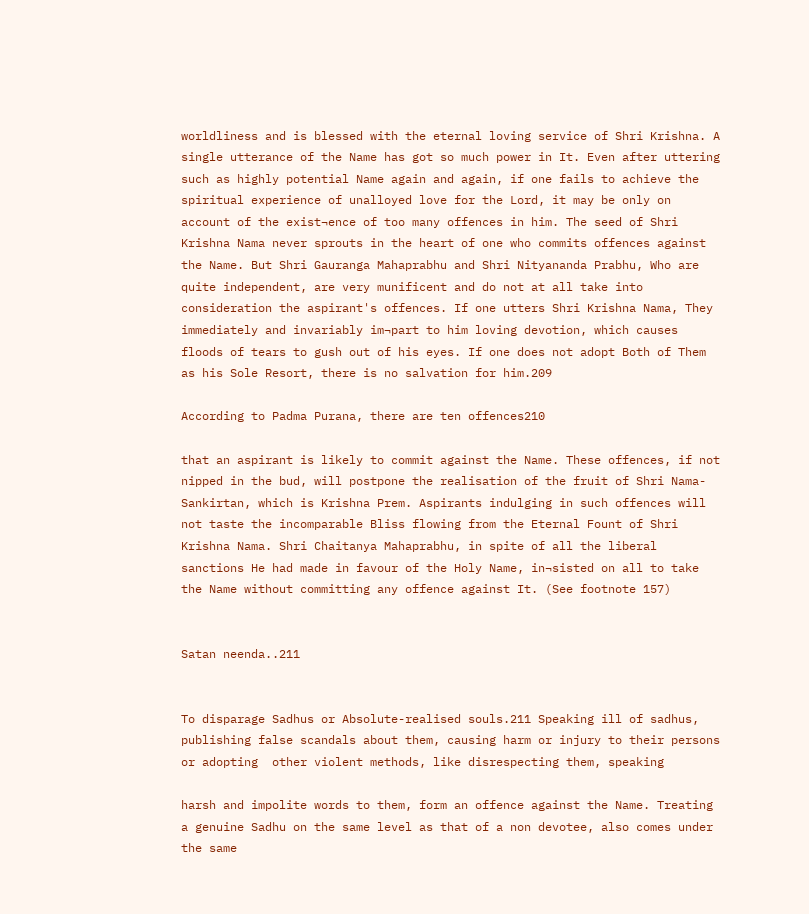worldliness and is blessed with the eternal loving service of Shri Krishna. A single utterance of the Name has got so much power in It. Even after uttering such as highly potential Name again and again, if one fails to achieve the spiritual experience of unalloyed love for the Lord, it may be only on account of the exist¬ence of too many offences in him. The seed of Shri Krishna Nama never sprouts in the heart of one who commits offences against the Name. But Shri Gauranga Mahaprabhu and Shri Nityananda Prabhu, Who are quite independent, are very munificent and do not at all take into consideration the aspirant's offences. If one utters Shri Krishna Nama, They immediately and invariably im¬part to him loving devotion, which causes floods of tears to gush out of his eyes. If one does not adopt Both of Them as his Sole Resort, there is no salvation for him.209

According to Padma Purana, there are ten offences210

that an aspirant is likely to commit against the Name. These offences, if not nipped in the bud, will postpone the realisation of the fruit of Shri Nama-Sankirtan, which is Krishna Prem. Aspirants indulging in such offences will not taste the incomparable Bliss flowing from the Eternal Fount of Shri Krishna Nama. Shri Chaitanya Mahaprabhu, in spite of all the liberal sanctions He had made in favour of the Holy Name, in¬sisted on all to take the Name without committing any offence against It. (See footnote 157)


Satan neenda..211


To disparage Sadhus or Absolute-realised souls.211 Speaking ill of sadhus, publishing false scandals about them, causing harm or injury to their persons or adopting  other violent methods, like disrespecting them, speaking

harsh and impolite words to them, form an offence against the Name. Treating a genuine Sadhu on the same level as that of a non devotee, also comes under the same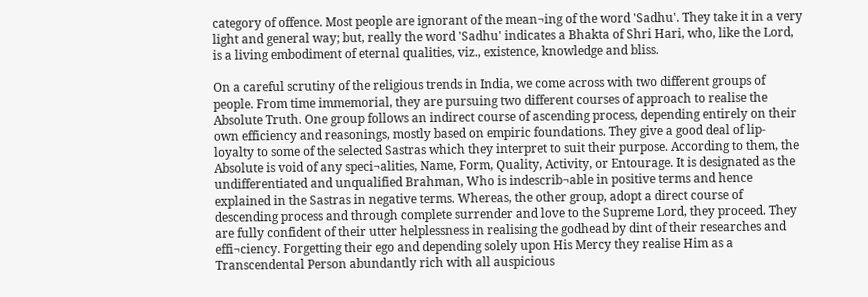category of offence. Most people are ignorant of the mean¬ing of the word 'Sadhu'. They take it in a very light and general way; but, really the word 'Sadhu' indicates a Bhakta of Shri Hari, who, like the Lord, is a living embodiment of eternal qualities, viz., existence, knowledge and bliss.

On a careful scrutiny of the religious trends in India, we come across with two different groups of people. From time immemorial, they are pursuing two different courses of approach to realise the Absolute Truth. One group follows an indirect course of ascending process, depending entirely on their own efficiency and reasonings, mostly based on empiric foundations. They give a good deal of lip-loyalty to some of the selected Sastras which they interpret to suit their purpose. According to them, the Absolute is void of any speci¬alities, Name, Form, Quality, Activity, or Entourage. It is designated as the undifferentiated and unqualified Brahman, Who is indescrib¬able in positive terms and hence explained in the Sastras in negative terms. Whereas, the other group, adopt a direct course of descending process and through complete surrender and love to the Supreme Lord, they proceed. They are fully confident of their utter helplessness in realising the godhead by dint of their researches and effi¬ciency. Forgetting their ego and depending solely upon His Mercy they realise Him as a Transcendental Person abundantly rich with all auspicious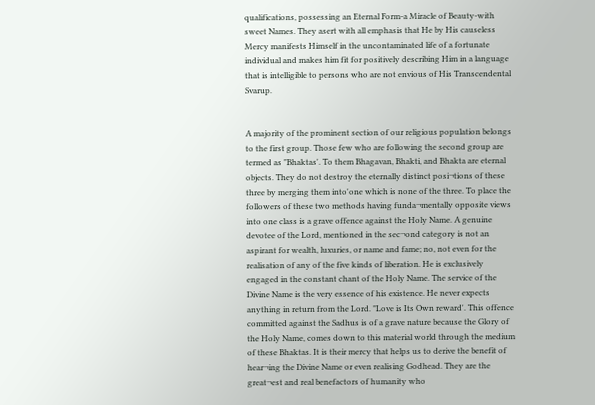qualifications, possessing an Eternal Form-a Miracle of Beauty-with sweet Names. They asert with all emphasis that He by His causeless Mercy manifests Himself in the uncontaminated life of a fortunate individual and makes him fit for positively describing Him in a language that is intelligible to persons who are not envious of His Transcendental Svarup.


A majority of the prominent section of our religious population belongs to the first group. Those few who are following the second group are termed as "Bhaktas'. To them Bhagavan, Bhakti, and Bhakta are eternal objects. They do not destroy the eternally distinct posi¬tions of these three by merging them into'one which is none of the three. To place the followers of these two methods having funda¬mentally opposite views into one class is a grave offence against the Holy Name. A genuine devotee of the Lord, mentioned in the sec¬ond category is not an aspirant for wealth, luxuries, or name and fame; no, not even for the realisation of any of the five kinds of liberation. He is exclusively engaged in the constant chant of the Holy Name. The service of the Divine Name is the very essence of his existence. He never expects anything in return from the Lord. "Love is Its Own reward'. This offence committed against the Sadhus is of a grave nature because the Glory of the Holy Name, comes down to this material world through the medium of these Bhaktas. It is their mercy that helps us to derive the benefit of hear¬ing the Divine Name or even realising Godhead. They are the great¬est and real benefactors of humanity who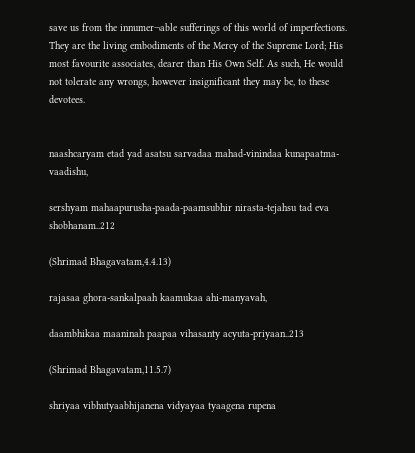save us from the innumer¬able sufferings of this world of imperfections. They are the living embodiments of the Mercy of the Supreme Lord; His most favourite associates, dearer than His Own Self. As such, He would not tolerate any wrongs, however insignificant they may be, to these devotees.


naashcaryam etad yad asatsu sarvadaa mahad-vinindaa kunapaatma-vaadishu,

sershyam mahaapurusha-paada-paamsubhir nirasta-tejahsu tad eva shobhanam..212

(Shrimad Bhagavatam,4.4.13)

rajasaa ghora-sankalpaah kaamukaa ahi-manyavah,

daambhikaa maaninah paapaa vihasanty acyuta-priyaan..213

(Shrimad Bhagavatam,11.5.7)

shriyaa vibhutyaabhijanena vidyayaa tyaagena rupena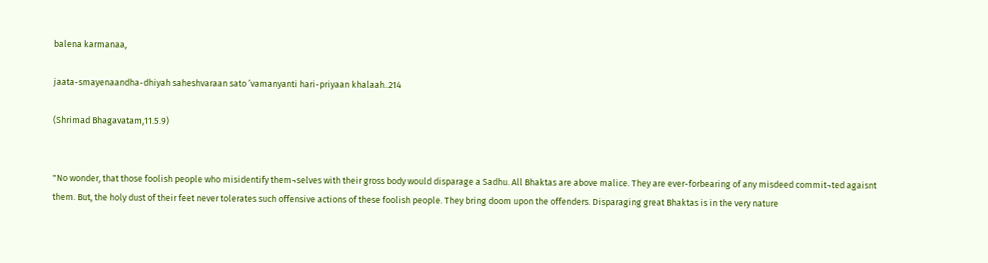balena karmanaa,

jaata-smayenaandha-dhiyah saheshvaraan sato ’vamanyanti hari-priyaan khalaah..214

(Shrimad Bhagavatam,11.5.9)


"No wonder, that those foolish people who misidentify them¬selves with their gross body would disparage a Sadhu. All Bhaktas are above malice. They are ever-forbearing of any misdeed commit¬ted agaisnt them. But, the holy dust of their feet never tolerates such offensive actions of these foolish people. They bring doom upon the offenders. Disparaging great Bhaktas is in the very nature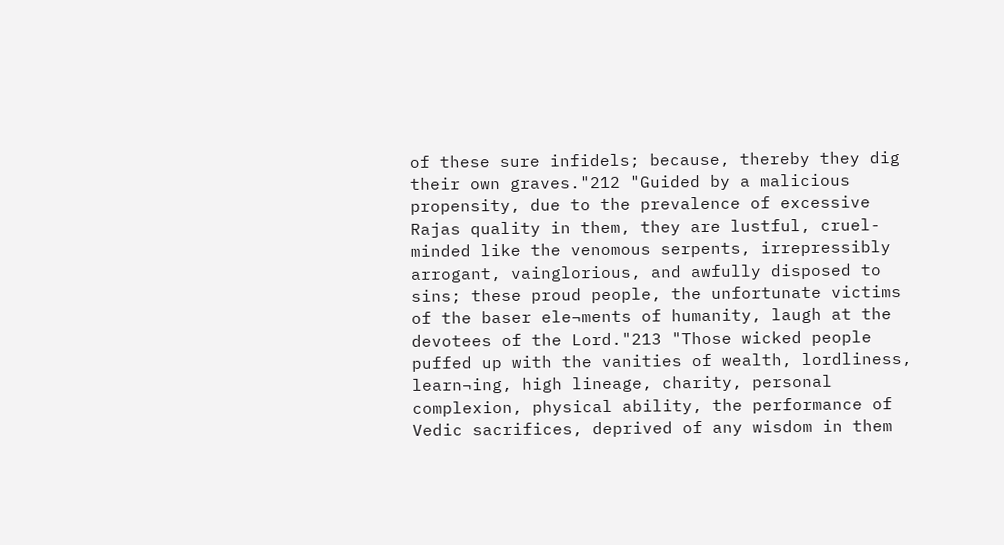of these sure infidels; because, thereby they dig their own graves."212 "Guided by a malicious propensity, due to the prevalence of excessive Rajas quality in them, they are lustful, cruel-minded like the venomous serpents, irrepressibly arrogant, vainglorious, and awfully disposed to sins; these proud people, the unfortunate victims of the baser ele¬ments of humanity, laugh at the devotees of the Lord."213 "Those wicked people puffed up with the vanities of wealth, lordliness, learn¬ing, high lineage, charity, personal complexion, physical ability, the performance of Vedic sacrifices, deprived of any wisdom in them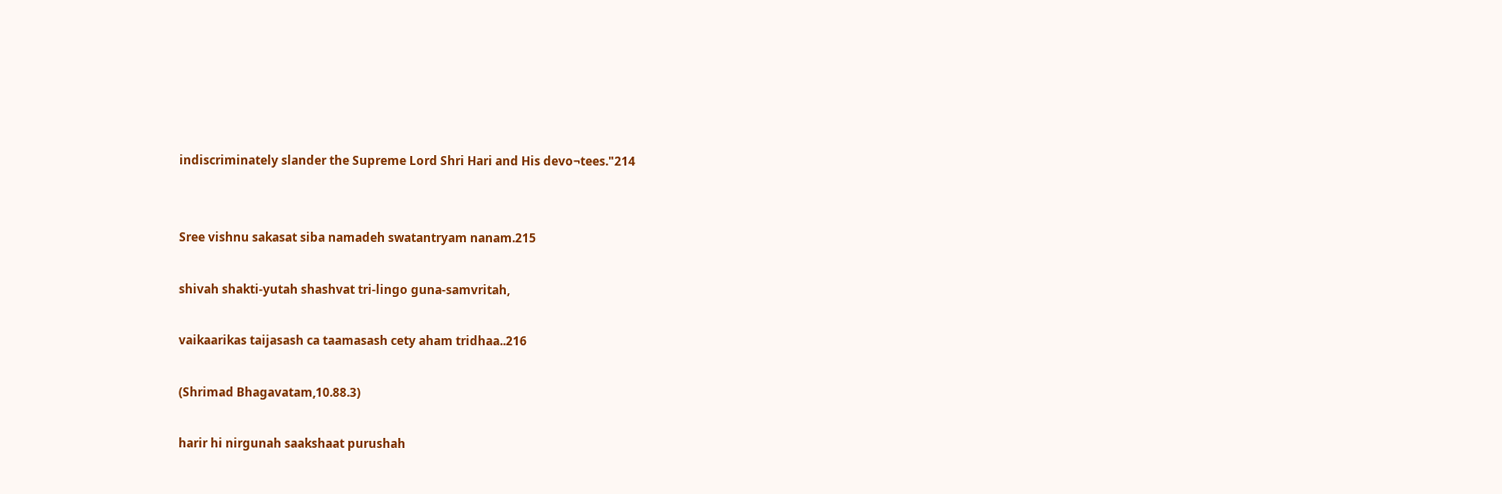indiscriminately slander the Supreme Lord Shri Hari and His devo¬tees."214


Sree vishnu sakasat siba namadeh swatantryam nanam.215

shivah shakti-yutah shashvat tri-lingo guna-samvritah,

vaikaarikas taijasash ca taamasash cety aham tridhaa..216

(Shrimad Bhagavatam,10.88.3)

harir hi nirgunah saakshaat purushah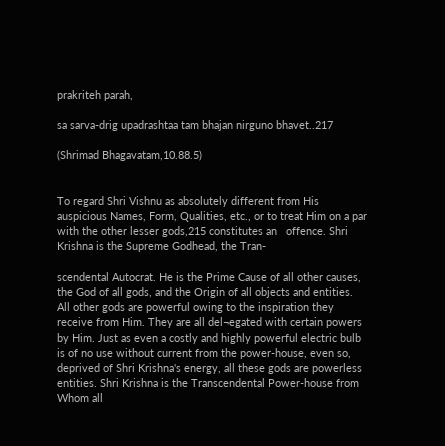prakriteh parah,

sa sarva-drig upadrashtaa tam bhajan nirguno bhavet..217

(Shrimad Bhagavatam,10.88.5)


To regard Shri Vishnu as absolutely different from His auspicious Names, Form, Qualities, etc., or to treat Him on a par with the other lesser gods,215 constitutes an   offence. Shri Krishna is the Supreme Godhead, the Tran-

scendental Autocrat. He is the Prime Cause of all other causes, the God of all gods, and the Origin of all objects and entities. All other gods are powerful owing to the inspiration they receive from Him. They are all del¬egated with certain powers by Him. Just as even a costly and highly powerful electric bulb is of no use without current from the power-house, even so, deprived of Shri Krishna's energy, all these gods are powerless entities. Shri Krishna is the Transcendental Power-house from Whom all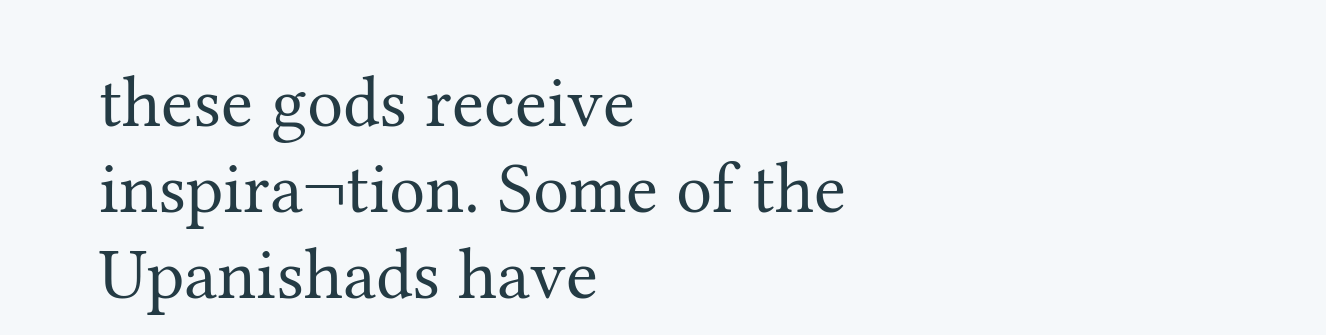these gods receive inspira¬tion. Some of the Upanishads have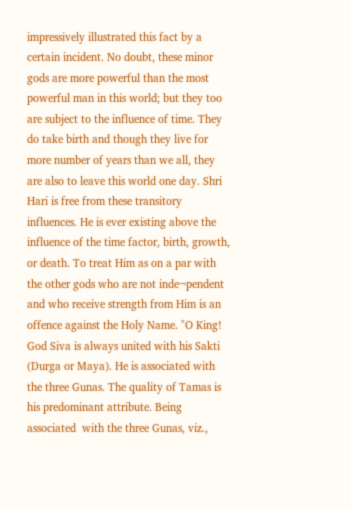impressively illustrated this fact by a certain incident. No doubt, these minor gods are more powerful than the most powerful man in this world; but they too are subject to the influence of time. They do take birth and though they live for more number of years than we all, they are also to leave this world one day. Shri Hari is free from these transitory influences. He is ever existing above the influence of the time factor, birth, growth, or death. To treat Him as on a par with the other gods who are not inde¬pendent and who receive strength from Him is an offence against the Holy Name. "O King! God Siva is always united with his Sakti (Durga or Maya). He is associated with the three Gunas. The quality of Tamas is his predominant attribute. Being associated  with the three Gunas, viz.,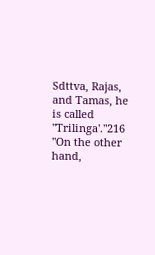Sdttva, Rajas, and Tamas, he is called "Trilinga'."216 "On the other hand,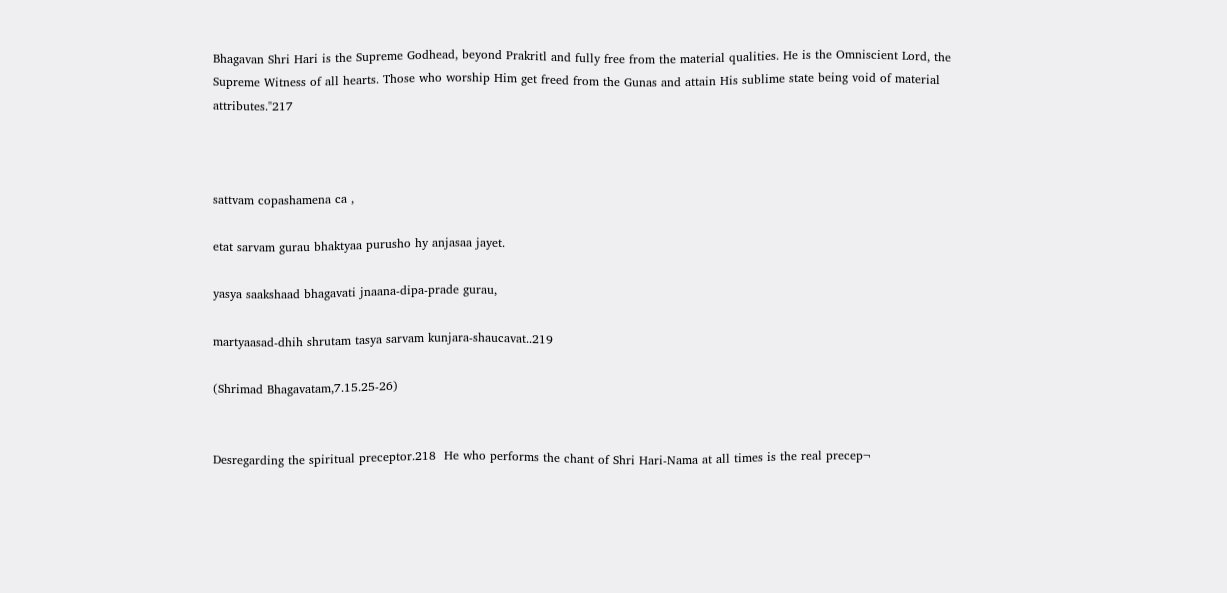Bhagavan Shri Hari is the Supreme Godhead, beyond Prakritl and fully free from the material qualities. He is the Omniscient Lord, the Supreme Witness of all hearts. Those who worship Him get freed from the Gunas and attain His sublime state being void of material attributes."217



sattvam copashamena ca ,

etat sarvam gurau bhaktyaa purusho hy anjasaa jayet.

yasya saakshaad bhagavati jnaana-dipa-prade gurau,

martyaasad-dhih shrutam tasya sarvam kunjara-shaucavat..219

(Shrimad Bhagavatam,7.15.25-26)


Desregarding the spiritual preceptor.218  He who performs the chant of Shri Hari-Nama at all times is the real precep¬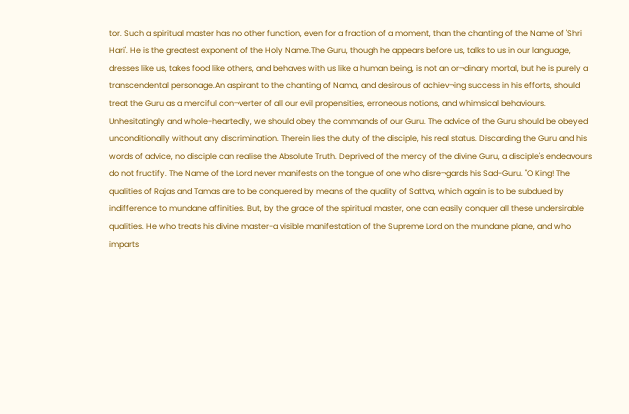tor. Such a spiritual master has no other function, even for a fraction of a moment, than the chanting of the Name of 'Shri Hari'. He is the greatest exponent of the Holy Name.The Guru, though he appears before us, talks to us in our language, dresses like us, takes food like others, and behaves with us like a human being, is not an or¬dinary mortal, but he is purely a transcendental personage.An aspirant to the chanting of Nama, and desirous of achiev¬ing success in his efforts, should treat the Guru as a merciful con¬verter of all our evil propensities, erroneous notions, and whimsical behaviours. Unhesitatingly and whole-heartedly, we should obey the commands of our Guru. The advice of the Guru should be obeyed unconditionally without any discrimination. Therein lies the duty of the disciple, his real status. Discarding the Guru and his words of advice, no disciple can realise the Absolute Truth. Deprived of the mercy of the divine Guru, a disciple's endeavours do not fructify. The Name of the Lord never manifests on the tongue of one who disre¬gards his Sad-Guru. "O King! The qualities of Rajas and Tamas are to be conquered by means of the quality of Sattva, which again is to be subdued by indifference to mundane affinities. But, by the grace of the spiritual master, one can easily conquer all these undersirable qualities. He who treats his divine master-a visible manifestation of the Supreme Lord on the mundane plane, and who imparts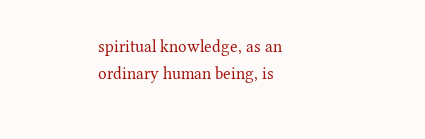spiritual knowledge, as an ordinary human being, is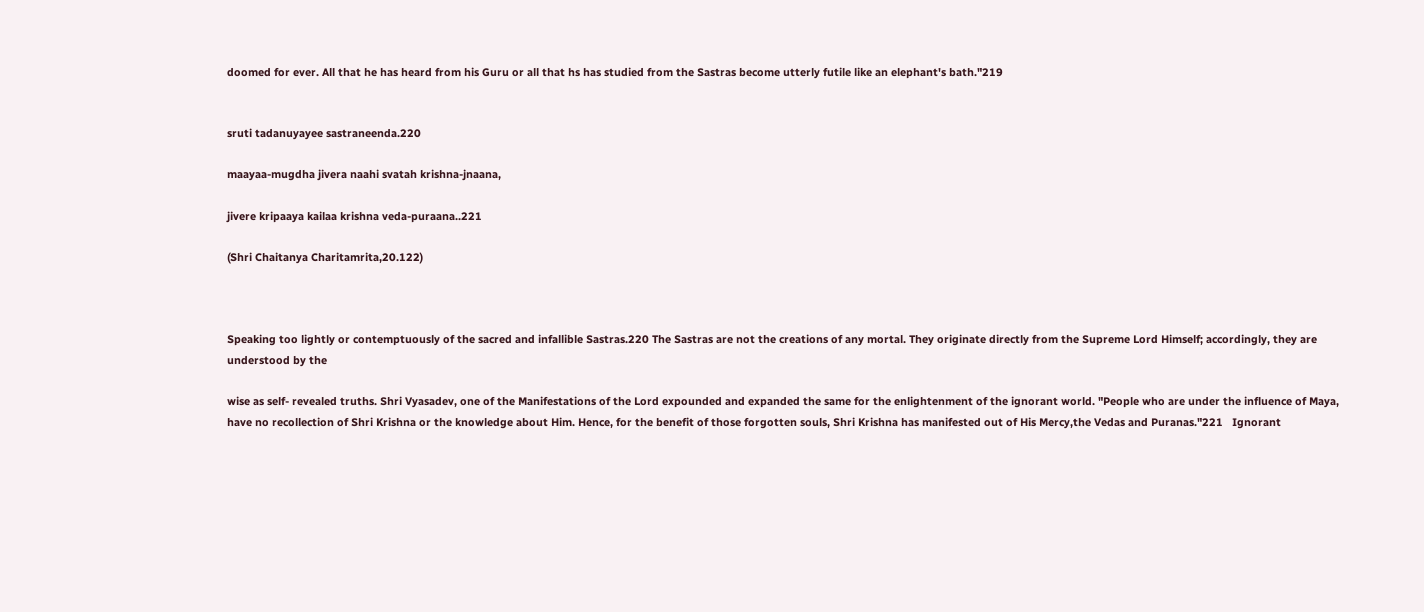doomed for ever. All that he has heard from his Guru or all that hs has studied from the Sastras become utterly futile like an elephant's bath."219


sruti tadanuyayee sastraneenda.220

maayaa-mugdha jivera naahi svatah krishna-jnaana,

jivere kripaaya kailaa krishna veda-puraana..221

(Shri Chaitanya Charitamrita,20.122)



Speaking too lightly or contemptuously of the sacred and infallible Sastras.220 The Sastras are not the creations of any mortal. They originate directly from the Supreme Lord Himself; accordingly, they are understood by the

wise as self- revealed truths. Shri Vyasadev, one of the Manifestations of the Lord expounded and expanded the same for the enlightenment of the ignorant world. "People who are under the influence of Maya, have no recollection of Shri Krishna or the knowledge about Him. Hence, for the benefit of those forgotten souls, Shri Krishna has manifested out of His Mercy,the Vedas and Puranas."221   Ignorant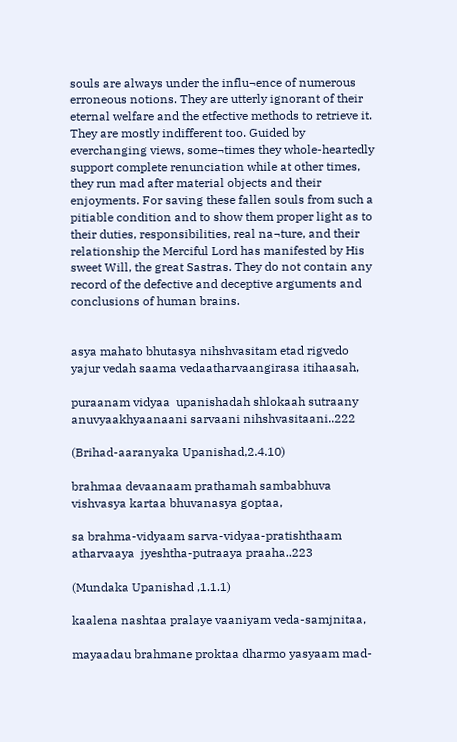souls are always under the influ¬ence of numerous erroneous notions. They are utterly ignorant of their eternal welfare and the etfective methods to retrieve it. They are mostly indifferent too. Guided by everchanging views, some¬times they whole-heartedly support complete renunciation while at other times, they run mad after material objects and their enjoyments. For saving these fallen souls from such a pitiable condition and to show them proper light as to their duties, responsibilities, real na¬ture, and their relationship the Merciful Lord has manifested by His sweet Will, the great Sastras. They do not contain any record of the defective and deceptive arguments and conclusions of human brains.


asya mahato bhutasya nihshvasitam etad rigvedo yajur vedah saama vedaatharvaangirasa itihaasah,

puraanam vidyaa  upanishadah shlokaah sutraany anuvyaakhyaanaani sarvaani nihshvasitaani..222

(Brihad-aaranyaka Upanishad,2.4.10)

brahmaa devaanaam prathamah sambabhuva vishvasya kartaa bhuvanasya goptaa,

sa brahma-vidyaam sarva-vidyaa-pratishthaam atharvaaya  jyeshtha-putraaya praaha..223

(Mundaka Upanishad ,1.1.1)

kaalena nashtaa pralaye vaaniyam veda-samjnitaa,

mayaadau brahmane proktaa dharmo yasyaam mad-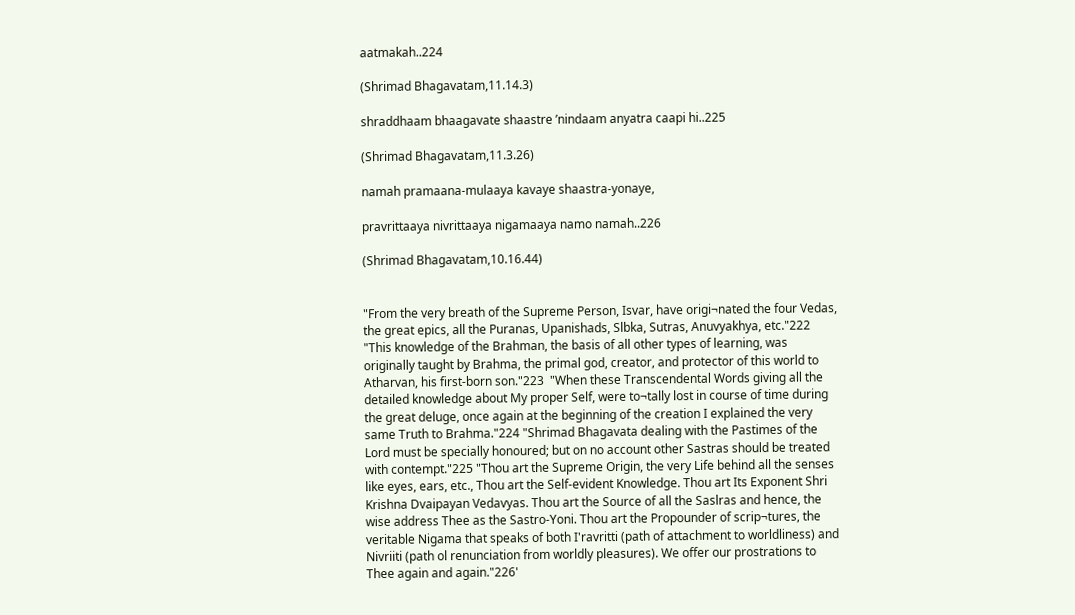aatmakah..224

(Shrimad Bhagavatam,11.14.3)

shraddhaam bhaagavate shaastre ’nindaam anyatra caapi hi..225

(Shrimad Bhagavatam,11.3.26)

namah pramaana-mulaaya kavaye shaastra-yonaye,

pravrittaaya nivrittaaya nigamaaya namo namah..226

(Shrimad Bhagavatam,10.16.44)


"From the very breath of the Supreme Person, Isvar, have origi¬nated the four Vedas, the great epics, all the Puranas, Upanishads, Slbka, Sutras, Anuvyakhya, etc."222 "This knowledge of the Brahman, the basis of all other types of learning, was originally taught by Brahma, the primal god, creator, and protector of this world to Atharvan, his first-born son."223  "When these Transcendental Words giving all the detailed knowledge about My proper Self, were to¬tally lost in course of time during the great deluge, once again at the beginning of the creation I explained the very same Truth to Brahma."224 "Shrimad Bhagavata dealing with the Pastimes of the Lord must be specially honoured; but on no account other Sastras should be treated with contempt."225 "Thou art the Supreme Origin, the very Life behind all the senses like eyes, ears, etc., Thou art the Self-evident Knowledge. Thou art Its Exponent Shri Krishna Dvaipayan Vedavyas. Thou art the Source of all the Saslras and hence, the wise address Thee as the Sastro-Yoni. Thou art the Propounder of scrip¬tures, the veritable Nigama that speaks of both I'ravritti (path of attachment to worldliness) and Nivriiti (path ol renunciation from worldly pleasures). We offer our prostrations to Thee again and again."226'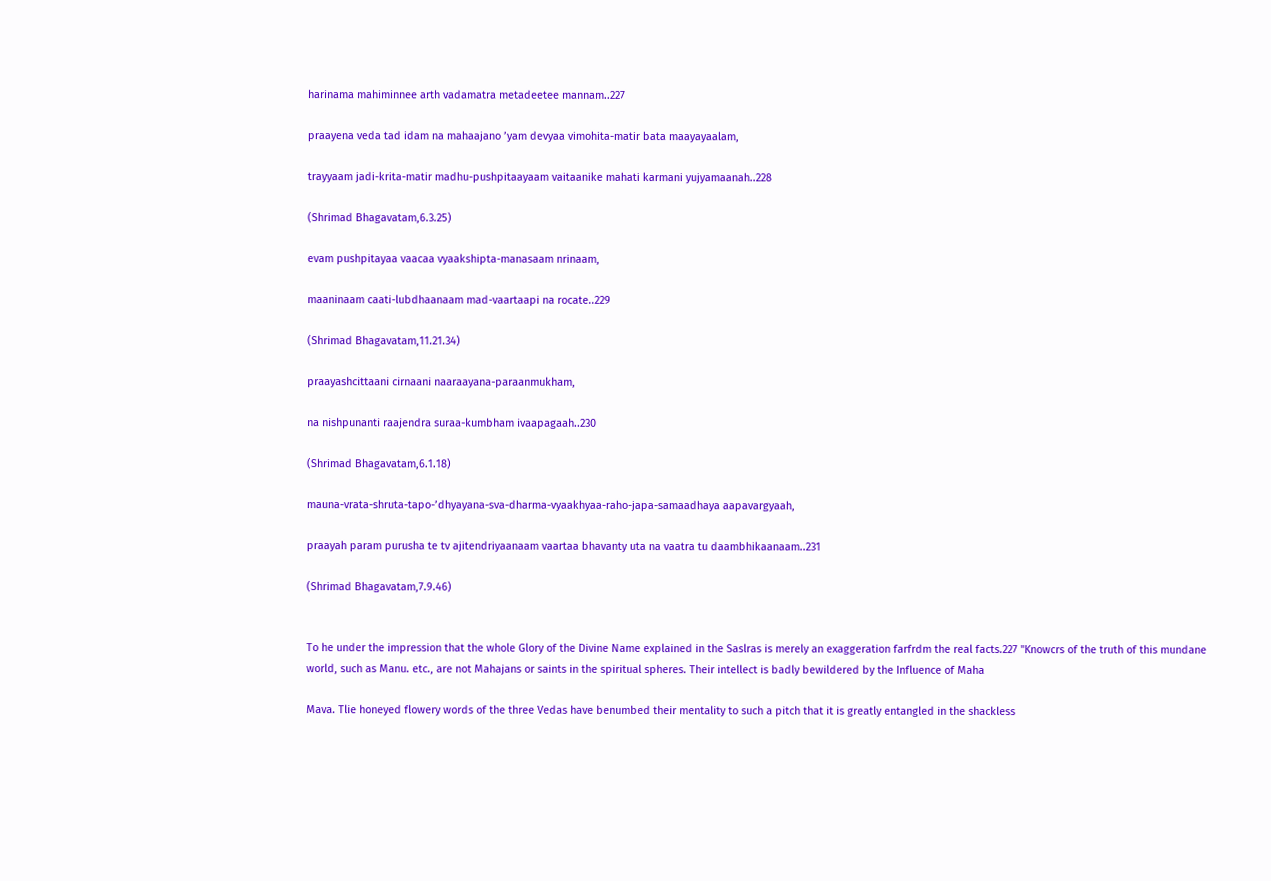harinama mahiminnee arth vadamatra metadeetee mannam..227

praayena veda tad idam na mahaajano ’yam devyaa vimohita-matir bata maayayaalam,

trayyaam jadi-krita-matir madhu-pushpitaayaam vaitaanike mahati karmani yujyamaanah..228

(Shrimad Bhagavatam,6.3.25)

evam pushpitayaa vaacaa vyaakshipta-manasaam nrinaam,

maaninaam caati-lubdhaanaam mad-vaartaapi na rocate..229

(Shrimad Bhagavatam,11.21.34)

praayashcittaani cirnaani naaraayana-paraanmukham,

na nishpunanti raajendra suraa-kumbham ivaapagaah..230

(Shrimad Bhagavatam,6.1.18)

mauna-vrata-shruta-tapo-’dhyayana-sva-dharma-vyaakhyaa-raho-japa-samaadhaya aapavargyaah,

praayah param purusha te tv ajitendriyaanaam vaartaa bhavanty uta na vaatra tu daambhikaanaam..231

(Shrimad Bhagavatam,7.9.46)


To he under the impression that the whole Glory of the Divine Name explained in the Saslras is merely an exaggeration farfrdm the real facts.227 "Knowcrs of the truth of this mundane world, such as Manu. etc., are not Mahajans or saints in the spiritual spheres. Their intellect is badly bewildered by the Influence of Maha

Mava. Tlie honeyed flowery words of the three Vedas have benumbed their mentality to such a pitch that it is greatly entangled in the shackless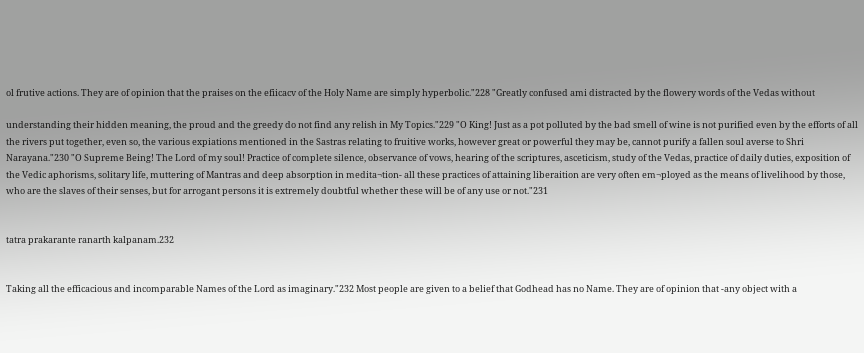ol frutive actions. They are of opinion that the praises on the efiicacv of the Holy Name are simply hyperbolic."228 "Greatly confused ami distracted by the flowery words of the Vedas without

understanding their hidden meaning, the proud and the greedy do not find any relish in My Topics."229 "O King! Just as a pot polluted by the bad smell of wine is not purified even by the efforts of all the rivers put together, even so, the various expiations mentioned in the Sastras relating to fruitive works, however great or powerful they may be, cannot purify a fallen soul averse to Shri Narayana."230 "O Supreme Being! The Lord of my soul! Practice of complete silence, observance of vows, hearing of the scriptures, asceticism, study of the Vedas, practice of daily duties, exposition of the Vedic aphorisms, solitary life, muttering of Mantras and deep absorption in medita¬tion- all these practices of attaining liberaition are very often em¬ployed as the means of livelihood by those, who are the slaves of their senses, but for arrogant persons it is extremely doubtful whether these will be of any use or not."231


tatra prakarante ranarth kalpanam.232


Taking all the efficacious and incomparable Names of the Lord as imaginary."232 Most people are given to a belief that Godhead has no Name. They are of opinion that -any object with a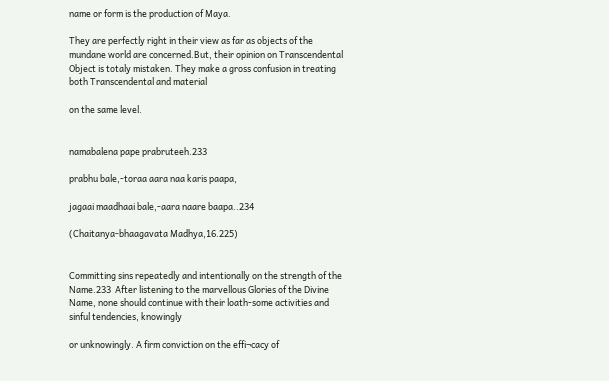name or form is the production of Maya.

They are perfectly right in their view as far as objects of the mundane world are concerned.But, their opinion on Transcendental Object is totaly mistaken. They make a gross confusion in treating both Transcendental and material

on the same level.


namabalena pape prabruteeh.233

prabhu bale,-toraa aara naa karis paapa,

jagaai maadhaai bale,-aara naare baapa..234

(Chaitanya-bhaagavata Madhya,16.225)


Committing sins repeatedly and intentionally on the strength of the Name.233  After listening to the marvellous Glories of the Divine Name, none should continue with their loath-some activities and sinful tendencies, knowingly

or unknowingly. A firm conviction on the effi¬cacy of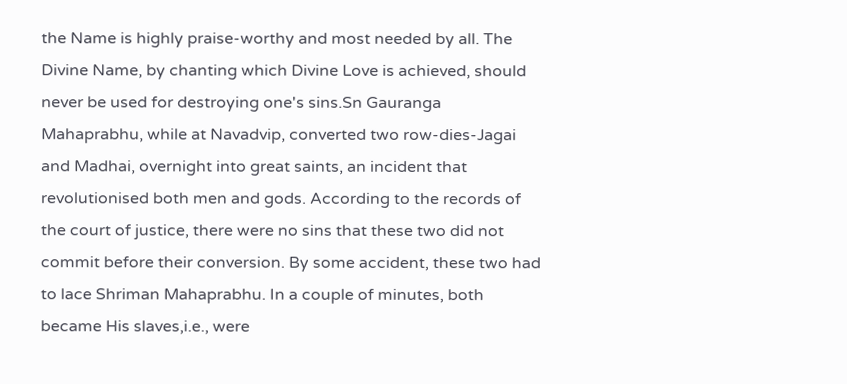the Name is highly praise-worthy and most needed by all. The Divine Name, by chanting which Divine Love is achieved, should never be used for destroying one's sins.Sn Gauranga Mahaprabhu, while at Navadvip, converted two row-dies-Jagai and Madhai, overnight into great saints, an incident that revolutionised both men and gods. According to the records of the court of justice, there were no sins that these two did not commit before their conversion. By some accident, these two had to lace Shriman Mahaprabhu. In a couple of minutes, both became His slaves,i.e., were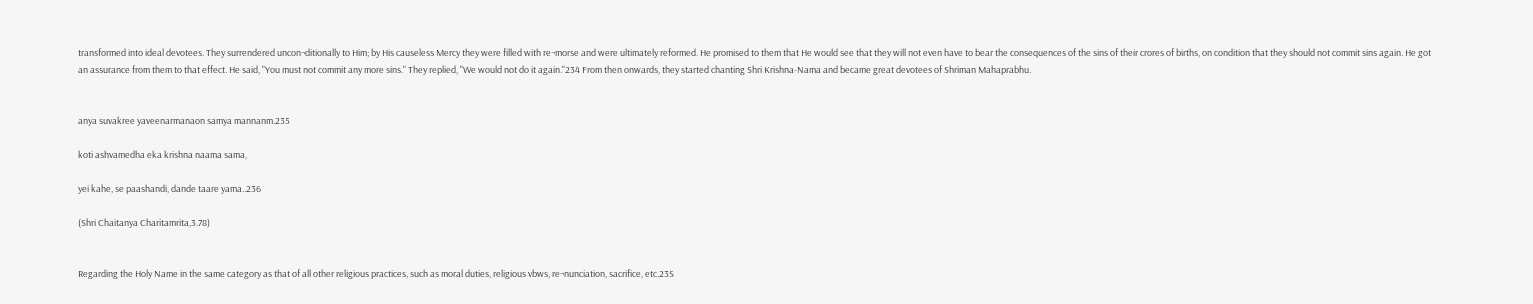transformed into ideal devotees. They surrendered uncon¬ditionally to Him; by His causeless Mercy they were filled with re¬morse and were ultimately reformed. He promised to them that He would see that they will not even have to bear the consequences of the sins of their crores of births, on condition that they should not commit sins again. He got an assurance from them to that effect. He said, "You must not commit any more sins." They replied, "We would not do it again."234 From then onwards, they started chanting Shri Krishna-Nama and became great devotees of Shriman Mahaprabhu.


anya suvakree yaveenarmanaon samya mannanm.235

koti ashvamedha eka krishna naama sama,

yei kahe, se paashandi, dande taare yama..236

(Shri Chaitanya Charitamrita,3.78)


Regarding the Holy Name in the same category as that of all other religious practices, such as moral duties, religious vbws, re¬nunciation, sacrifice, etc.23S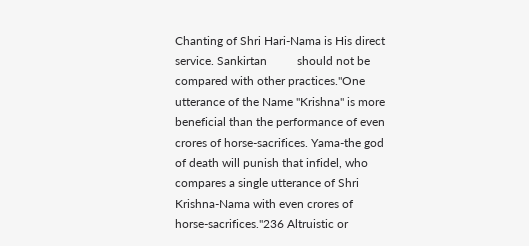Chanting of Shri Hari-Nama is His direct service. Sankirtan          should not be compared with other practices."One utterance of the Name "Krishna" is more beneficial than the performance of even crores of horse-sacrifices. Yama-the god of death will punish that infidel, who compares a single utterance of Shri Krishna-Nama with even crores of horse-sacrifices."236 Altruistic or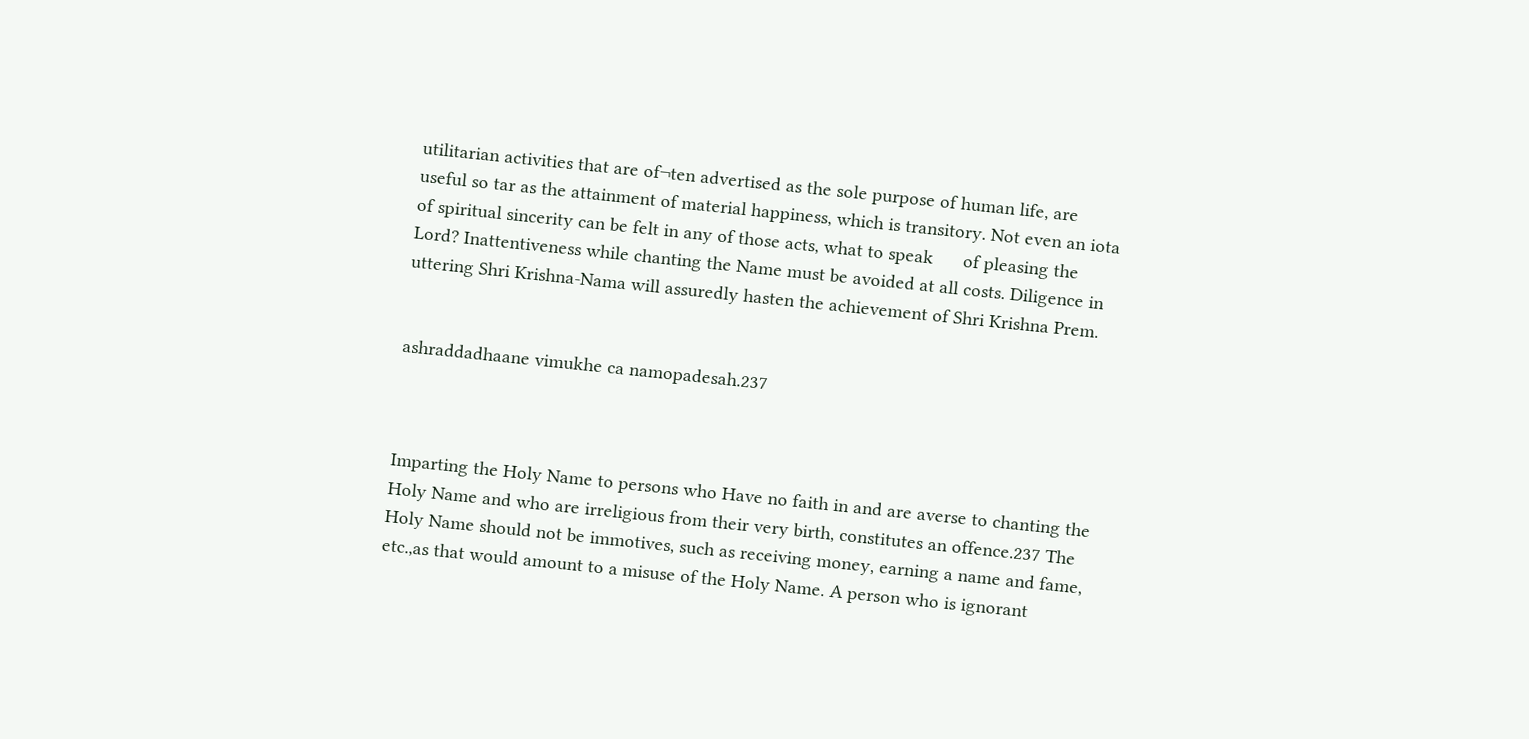utilitarian activities that are of¬ten advertised as the sole purpose of human life, are useful so tar as the attainment of material happiness, which is transitory. Not even an iota of spiritual sincerity can be felt in any of those acts, what to speak      of pleasing the Lord? Inattentiveness while chanting the Name must be avoided at all costs. Diligence in uttering Shri Krishna-Nama will assuredly hasten the achievement of Shri Krishna Prem.


ashraddadhaane vimukhe ca namopadesah.237



Imparting the Holy Name to persons who Have no faith in and are averse to chanting the Holy Name and who are irreligious from their very birth, constitutes an offence.237 The Holy Name should not be immotives, such as receiving money, earning a name and fame, etc.,as that would amount to a misuse of the Holy Name. A person who is ignorant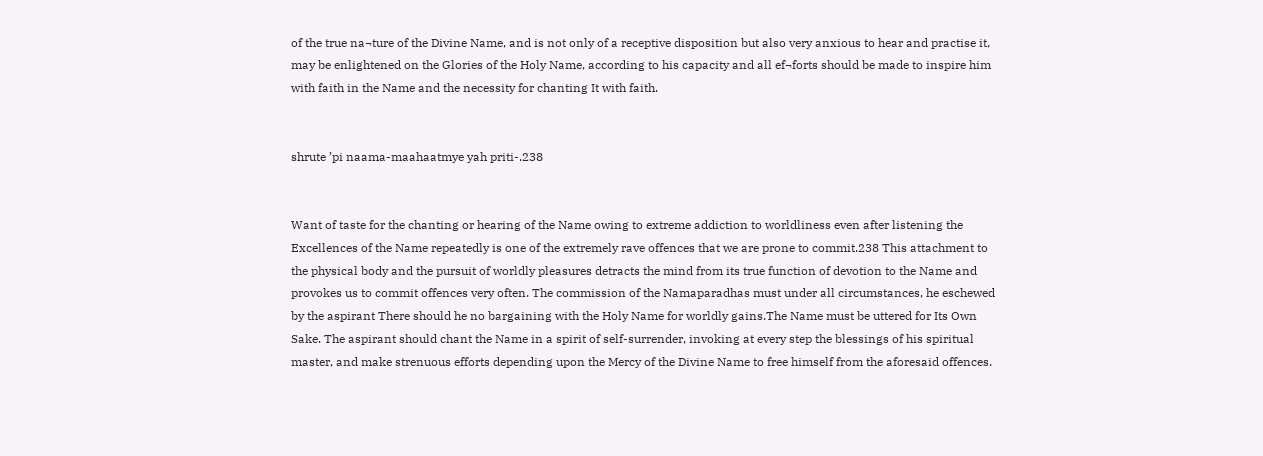of the true na¬ture of the Divine Name, and is not only of a receptive disposition but also very anxious to hear and practise it, may be enlightened on the Glories of the Holy Name, according to his capacity and all ef¬forts should be made to inspire him with faith in the Name and the necessity for chanting It with faith.


shrute ’pi naama-maahaatmye yah priti-.238


Want of taste for the chanting or hearing of the Name owing to extreme addiction to worldliness even after listening the Excellences of the Name repeatedly is one of the extremely rave offences that we are prone to commit.238 This attachment to the physical body and the pursuit of worldly pleasures detracts the mind from its true function of devotion to the Name and provokes us to commit offences very often. The commission of the Namaparadhas must under all circumstances, he eschewed by the aspirant There should he no bargaining with the Holy Name for worldly gains.The Name must be uttered for Its Own Sake. The aspirant should chant the Name in a spirit of self-surrender, invoking at every step the blessings of his spiritual master, and make strenuous efforts depending upon the Mercy of the Divine Name to free himself from the aforesaid offences.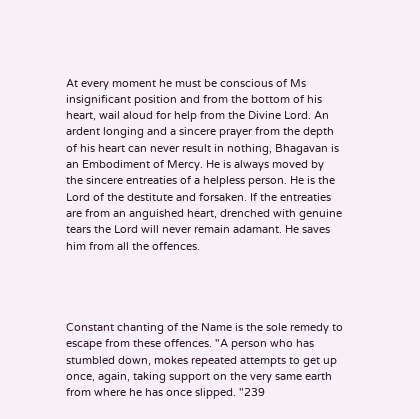At every moment he must be conscious of Ms insignificant position and from the bottom of his heart, wail aloud for help from the Divine Lord. An ardent longing and a sincere prayer from the depth of his heart can never result in nothing, Bhagavan is an Embodiment of Mercy. He is always moved by the sincere entreaties of a helpless person. He is the Lord of the destitute and forsaken. If the entreaties are from an anguished heart, drenched with genuine tears the Lord will never remain adamant. He saves him from all the offences.




Constant chanting of the Name is the sole remedy to escape from these offences. "A person who has stumbled down, mokes repeated attempts to get up once, again, taking support on the very same earth from where he has once slipped. "239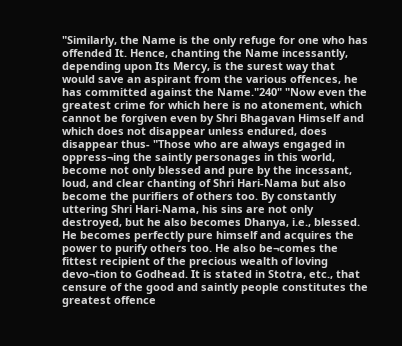"Similarly, the Name is the only refuge for one who has offended It. Hence, chanting the Name incessantly, depending upon Its Mercy, is the surest way that would save an aspirant from the various offences, he has committed against the Name."240" "Now even the greatest crime for which here is no atonement, which cannot be forgiven even by Shri Bhagavan Himself and which does not disappear unless endured, does disappear thus- "Those who are always engaged in oppress¬ing the saintly personages in this world, become not only blessed and pure by the incessant, loud, and clear chanting of Shri Hari-Nama but also become the purifiers of others too. By constantly uttering Shri Hari-Nama, his sins are not only destroyed, but he also becomes Dhanya, i.e., blessed. He becomes perfectly pure himself and acquires the power to purify others too. He also be¬comes the fittest recipient of the precious wealth of loving devo¬tion to Godhead. It is stated in Stotra, etc., that censure of the good and saintly people constitutes the greatest offence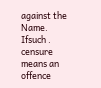against the Name. Ifsuch . censure means an offence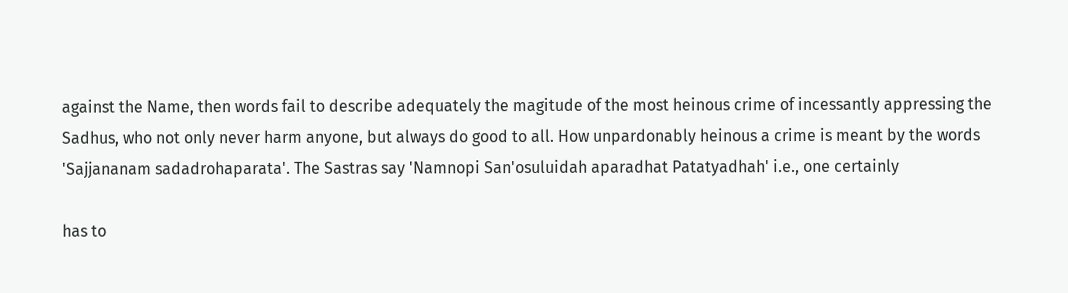against the Name, then words fail to describe adequately the magitude of the most heinous crime of incessantly appressing the Sadhus, who not only never harm anyone, but always do good to all. How unpardonably heinous a crime is meant by the words 'Sajjananam sadadrohaparata'. The Sastras say 'Namnopi San'osuluidah aparadhat Patatyadhah' i.e., one certainly

has to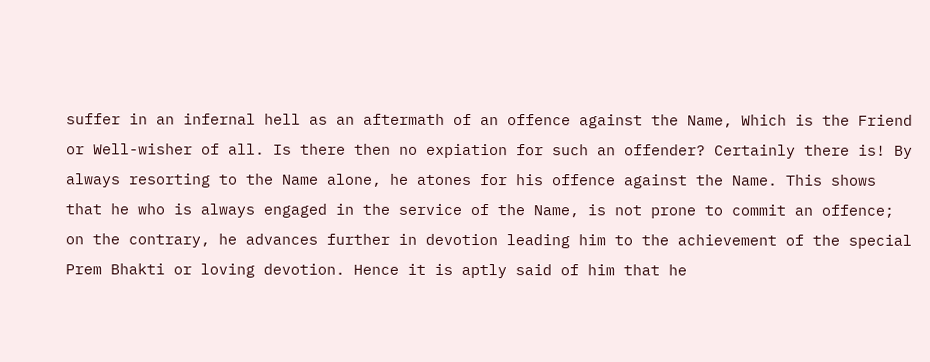suffer in an infernal hell as an aftermath of an offence against the Name, Which is the Friend or Well-wisher of all. Is there then no expiation for such an offender? Certainly there is! By always resorting to the Name alone, he atones for his offence against the Name. This shows that he who is always engaged in the service of the Name, is not prone to commit an offence; on the contrary, he advances further in devotion leading him to the achievement of the special Prem Bhakti or loving devotion. Hence it is aptly said of him that he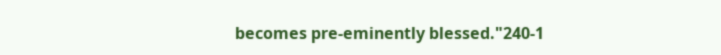becomes pre-eminently blessed."240-1